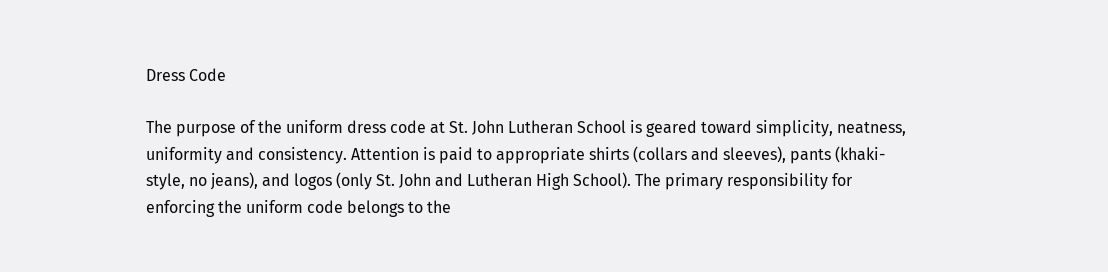Dress Code

The purpose of the uniform dress code at St. John Lutheran School is geared toward simplicity, neatness, uniformity and consistency. Attention is paid to appropriate shirts (collars and sleeves), pants (khaki-style, no jeans), and logos (only St. John and Lutheran High School). The primary responsibility for enforcing the uniform code belongs to the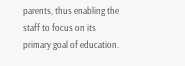parents, thus enabling the staff to focus on its primary goal of education.